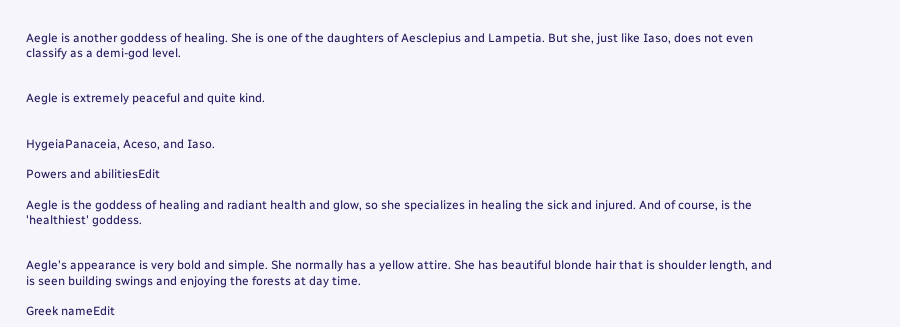Aegle is another goddess of healing. She is one of the daughters of Aesclepius and Lampetia. But she, just like Iaso, does not even classify as a demi-god level.


Aegle is extremely peaceful and quite kind.


HygeiaPanaceia, Aceso, and Iaso.

Powers and abilitiesEdit

Aegle is the goddess of healing and radiant health and glow, so she specializes in healing the sick and injured. And of course, is the 'healthiest' goddess.


Aegle's appearance is very bold and simple. She normally has a yellow attire. She has beautiful blonde hair that is shoulder length, and is seen building swings and enjoying the forests at day time.

Greek nameEdit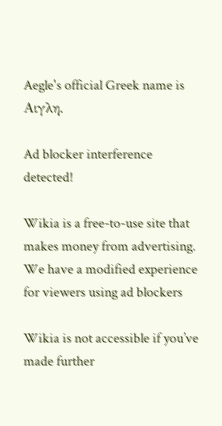Aegle's official Greek name is Αιγλη.

Ad blocker interference detected!

Wikia is a free-to-use site that makes money from advertising. We have a modified experience for viewers using ad blockers

Wikia is not accessible if you’ve made further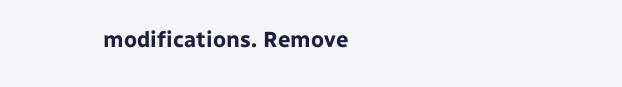modifications. Remove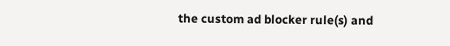the custom ad blocker rule(s) and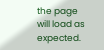the page will load as expected.